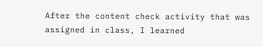After the content check activity that was assigned in class, I learned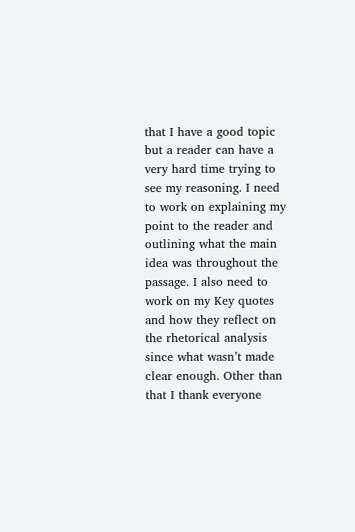that I have a good topic but a reader can have a very hard time trying to see my reasoning. I need to work on explaining my point to the reader and outlining what the main idea was throughout the passage. I also need to work on my Key quotes and how they reflect on the rhetorical analysis since what wasn’t made clear enough. Other than that I thank everyone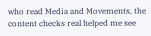who read Media and Movements, the content checks real helped me see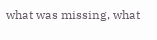what was missing, what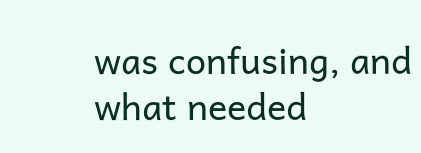was confusing, and what needed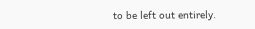to be left out entirely.